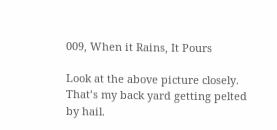009, When it Rains, It Pours

Look at the above picture closely. That’s my back yard getting pelted by hail.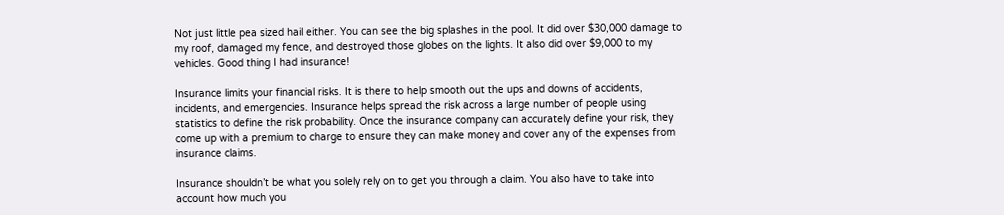Not just little pea sized hail either. You can see the big splashes in the pool. It did over $30,000 damage to my roof, damaged my fence, and destroyed those globes on the lights. It also did over $9,000 to my vehicles. Good thing I had insurance!

Insurance limits your financial risks. It is there to help smooth out the ups and downs of accidents, incidents, and emergencies. Insurance helps spread the risk across a large number of people using statistics to define the risk probability. Once the insurance company can accurately define your risk, they come up with a premium to charge to ensure they can make money and cover any of the expenses from insurance claims.

Insurance shouldn’t be what you solely rely on to get you through a claim. You also have to take into account how much you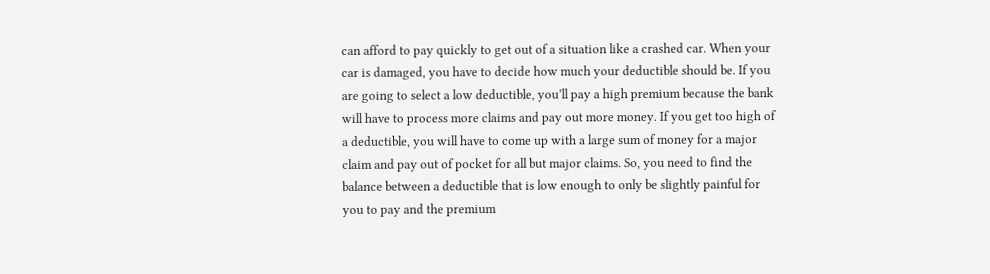can afford to pay quickly to get out of a situation like a crashed car. When your car is damaged, you have to decide how much your deductible should be. If you are going to select a low deductible, you’ll pay a high premium because the bank will have to process more claims and pay out more money. If you get too high of a deductible, you will have to come up with a large sum of money for a major claim and pay out of pocket for all but major claims. So, you need to find the balance between a deductible that is low enough to only be slightly painful for you to pay and the premium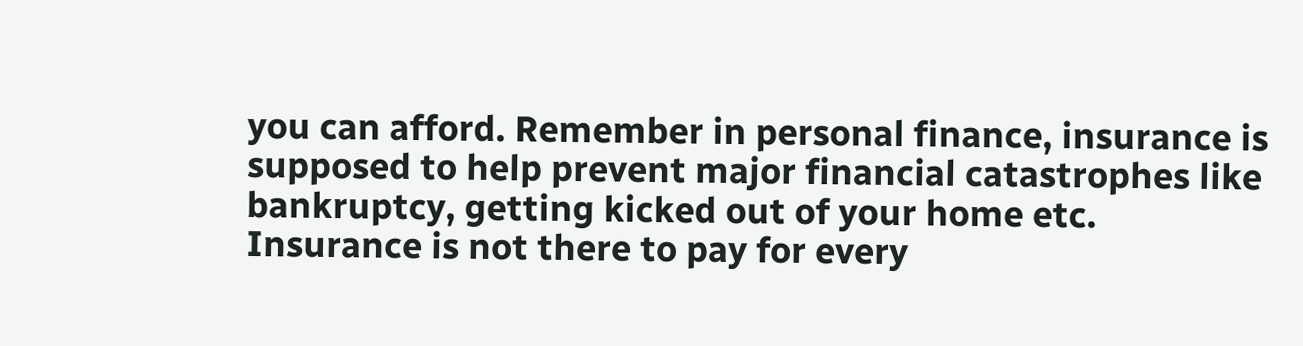you can afford. Remember in personal finance, insurance is supposed to help prevent major financial catastrophes like bankruptcy, getting kicked out of your home etc. Insurance is not there to pay for every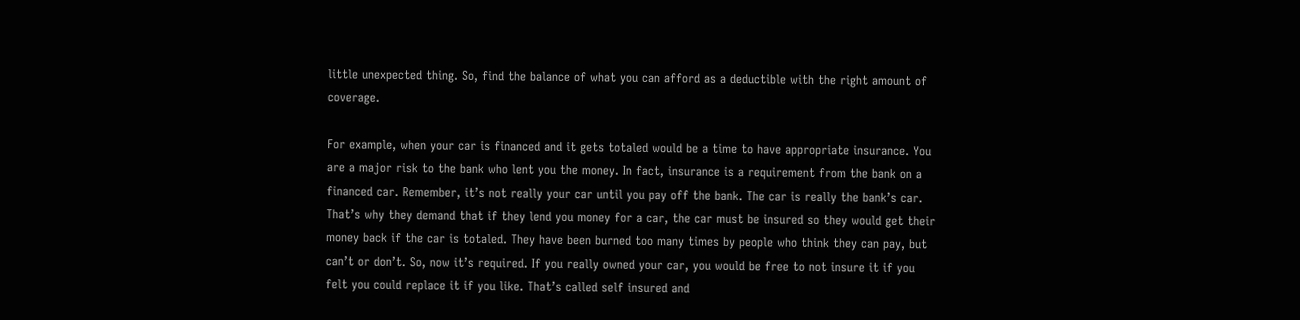little unexpected thing. So, find the balance of what you can afford as a deductible with the right amount of coverage.

For example, when your car is financed and it gets totaled would be a time to have appropriate insurance. You are a major risk to the bank who lent you the money. In fact, insurance is a requirement from the bank on a financed car. Remember, it’s not really your car until you pay off the bank. The car is really the bank’s car. That’s why they demand that if they lend you money for a car, the car must be insured so they would get their money back if the car is totaled. They have been burned too many times by people who think they can pay, but can’t or don’t. So, now it’s required. If you really owned your car, you would be free to not insure it if you felt you could replace it if you like. That’s called self insured and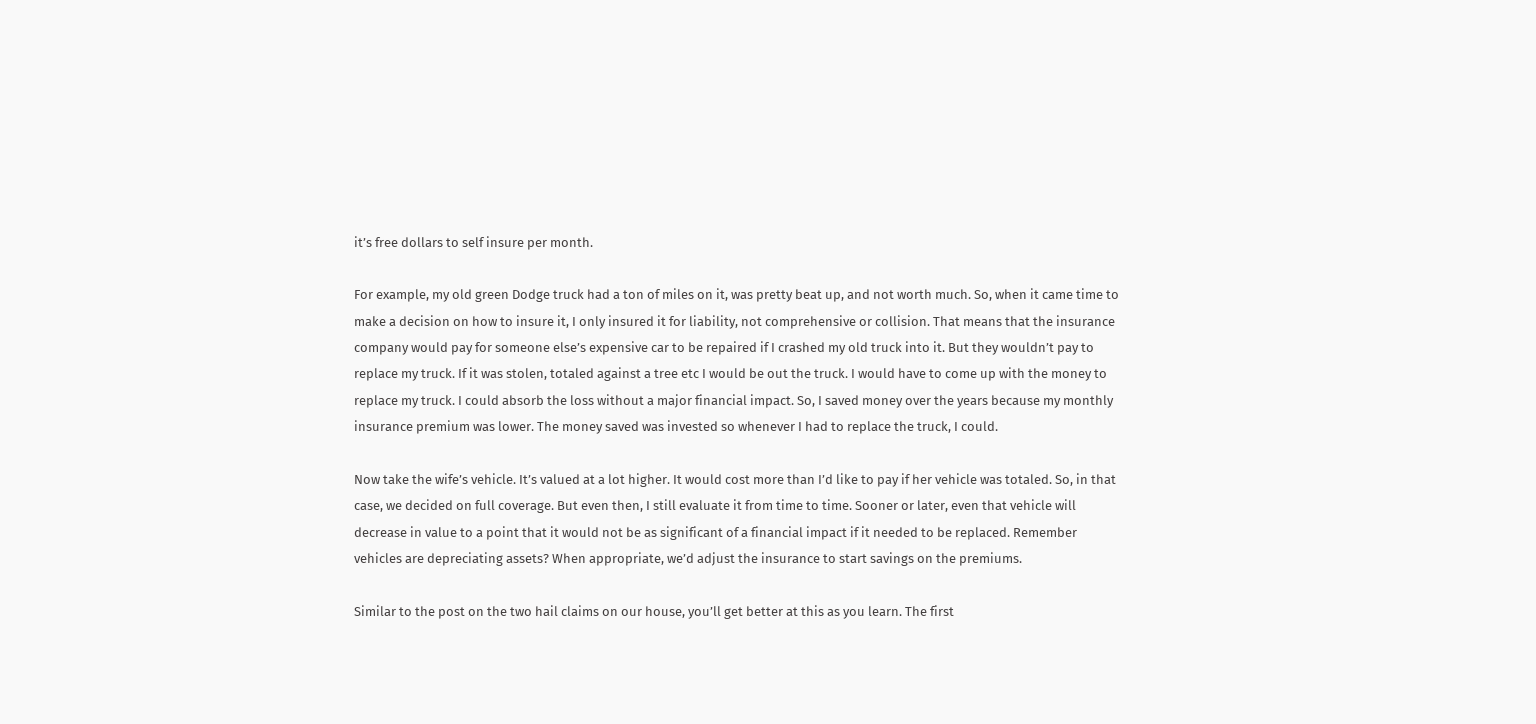it’s free dollars to self insure per month.

For example, my old green Dodge truck had a ton of miles on it, was pretty beat up, and not worth much. So, when it came time to make a decision on how to insure it, I only insured it for liability, not comprehensive or collision. That means that the insurance company would pay for someone else’s expensive car to be repaired if I crashed my old truck into it. But they wouldn’t pay to replace my truck. If it was stolen, totaled against a tree etc I would be out the truck. I would have to come up with the money to replace my truck. I could absorb the loss without a major financial impact. So, I saved money over the years because my monthly insurance premium was lower. The money saved was invested so whenever I had to replace the truck, I could.

Now take the wife’s vehicle. It’s valued at a lot higher. It would cost more than I’d like to pay if her vehicle was totaled. So, in that case, we decided on full coverage. But even then, I still evaluate it from time to time. Sooner or later, even that vehicle will decrease in value to a point that it would not be as significant of a financial impact if it needed to be replaced. Remember vehicles are depreciating assets? When appropriate, we’d adjust the insurance to start savings on the premiums.

Similar to the post on the two hail claims on our house, you’ll get better at this as you learn. The first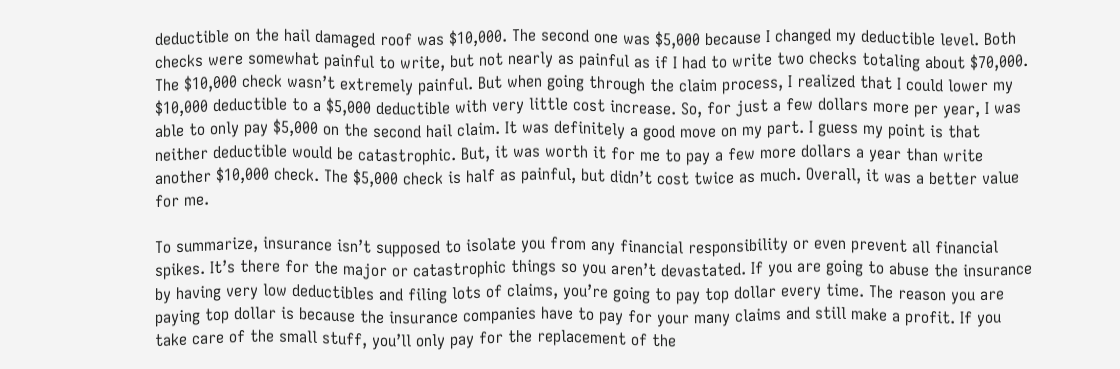deductible on the hail damaged roof was $10,000. The second one was $5,000 because I changed my deductible level. Both checks were somewhat painful to write, but not nearly as painful as if I had to write two checks totaling about $70,000. The $10,000 check wasn’t extremely painful. But when going through the claim process, I realized that I could lower my $10,000 deductible to a $5,000 deductible with very little cost increase. So, for just a few dollars more per year, I was able to only pay $5,000 on the second hail claim. It was definitely a good move on my part. I guess my point is that neither deductible would be catastrophic. But, it was worth it for me to pay a few more dollars a year than write another $10,000 check. The $5,000 check is half as painful, but didn’t cost twice as much. Overall, it was a better value for me.

To summarize, insurance isn’t supposed to isolate you from any financial responsibility or even prevent all financial spikes. It’s there for the major or catastrophic things so you aren’t devastated. If you are going to abuse the insurance by having very low deductibles and filing lots of claims, you’re going to pay top dollar every time. The reason you are paying top dollar is because the insurance companies have to pay for your many claims and still make a profit. If you take care of the small stuff, you’ll only pay for the replacement of the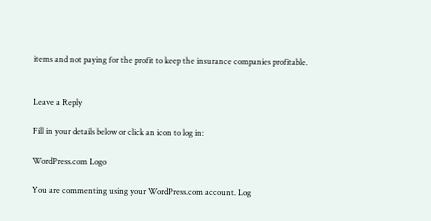items and not paying for the profit to keep the insurance companies profitable.


Leave a Reply

Fill in your details below or click an icon to log in:

WordPress.com Logo

You are commenting using your WordPress.com account. Log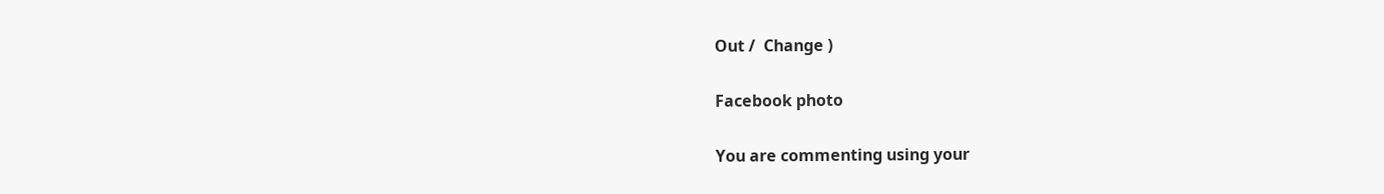Out /  Change )

Facebook photo

You are commenting using your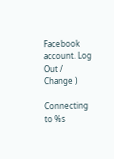Facebook account. Log Out /  Change )

Connecting to %s